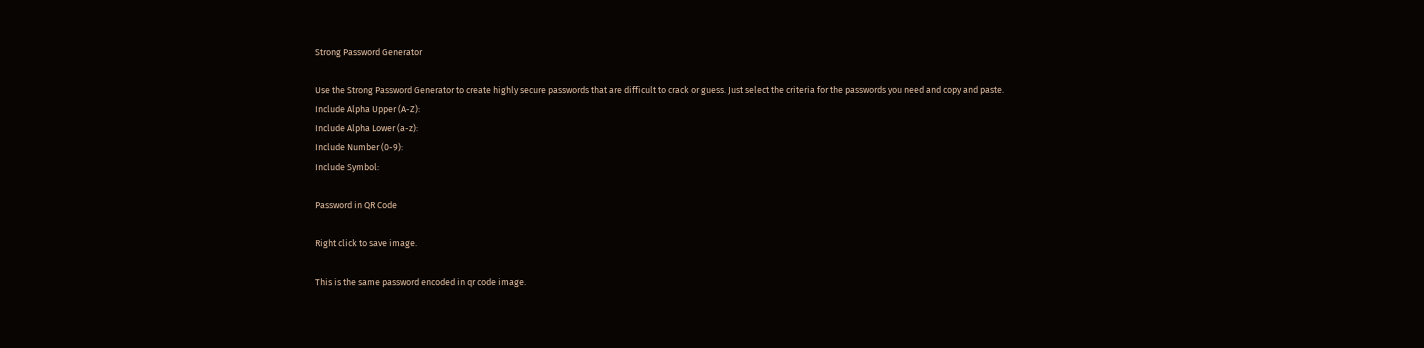Strong Password Generator

Use the Strong Password Generator to create highly secure passwords that are difficult to crack or guess. Just select the criteria for the passwords you need and copy and paste.
Include Alpha Upper (A-Z):
Include Alpha Lower (a-z):
Include Number (0-9):
Include Symbol:

Password in QR Code

Right click to save image.

This is the same password encoded in qr code image.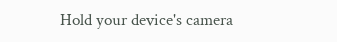Hold your device's camera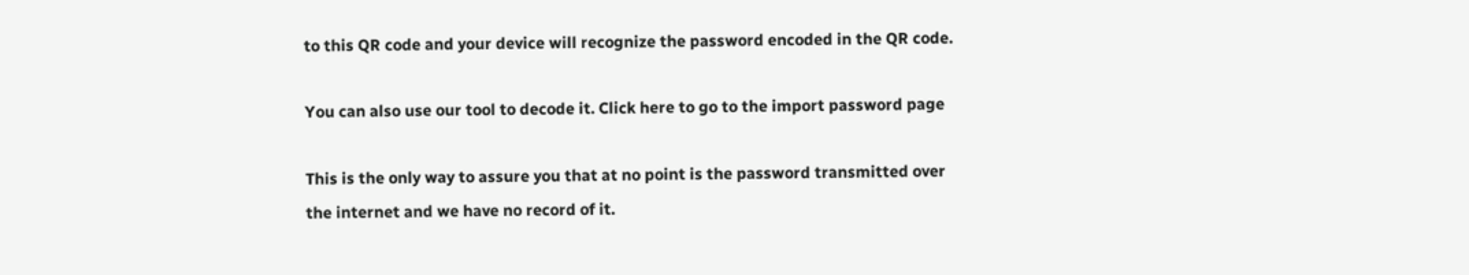to this QR code and your device will recognize the password encoded in the QR code.

You can also use our tool to decode it. Click here to go to the import password page

This is the only way to assure you that at no point is the password transmitted over the internet and we have no record of it.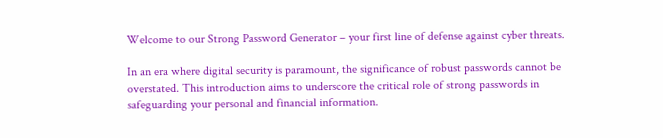Welcome to our Strong Password Generator – your first line of defense against cyber threats.

In an era where digital security is paramount, the significance of robust passwords cannot be overstated. This introduction aims to underscore the critical role of strong passwords in safeguarding your personal and financial information.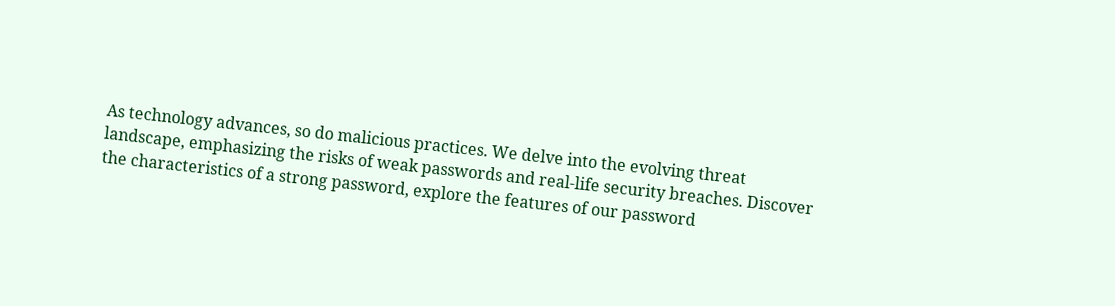As technology advances, so do malicious practices. We delve into the evolving threat landscape, emphasizing the risks of weak passwords and real-life security breaches. Discover the characteristics of a strong password, explore the features of our password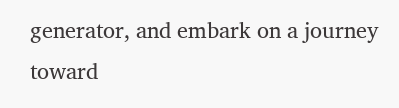generator, and embark on a journey toward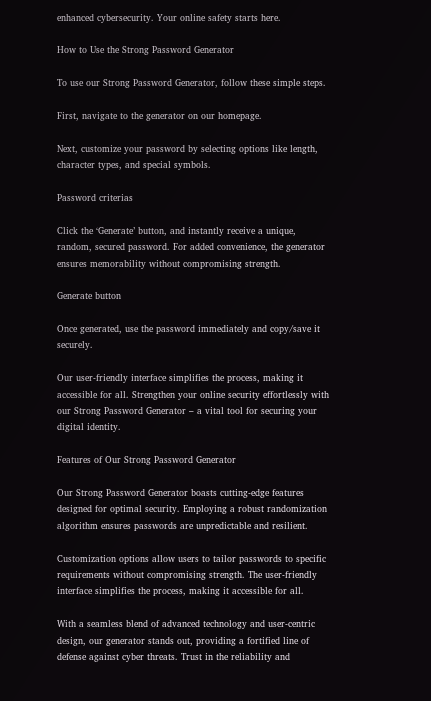enhanced cybersecurity. Your online safety starts here.

How to Use the Strong Password Generator

To use our Strong Password Generator, follow these simple steps.

First, navigate to the generator on our homepage.

Next, customize your password by selecting options like length, character types, and special symbols.

Password criterias

Click the ‘Generate’ button, and instantly receive a unique, random, secured password. For added convenience, the generator ensures memorability without compromising strength.

Generate button

Once generated, use the password immediately and copy/save it securely.

Our user-friendly interface simplifies the process, making it accessible for all. Strengthen your online security effortlessly with our Strong Password Generator – a vital tool for securing your digital identity.

Features of Our Strong Password Generator

Our Strong Password Generator boasts cutting-edge features designed for optimal security. Employing a robust randomization algorithm ensures passwords are unpredictable and resilient.

Customization options allow users to tailor passwords to specific requirements without compromising strength. The user-friendly interface simplifies the process, making it accessible for all.

With a seamless blend of advanced technology and user-centric design, our generator stands out, providing a fortified line of defense against cyber threats. Trust in the reliability and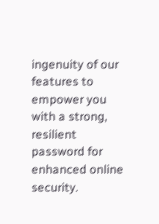ingenuity of our features to empower you with a strong, resilient password for enhanced online security.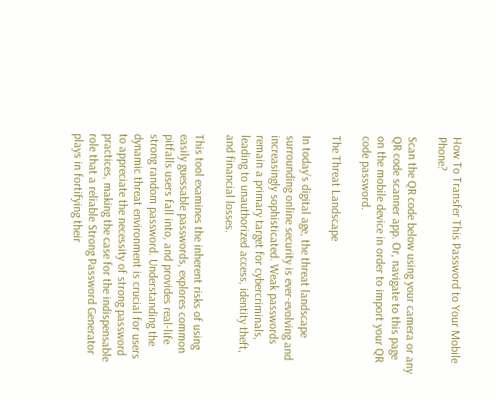How To Transfer This Password to Your Mobile Phone?

Scan the QR code below using your camera or any QR code scanner app. Or, navigate to this page on the mobile device in order to import your QR code password.

The Threat Landscape

In today’s digital age, the threat landscape surrounding online security is ever-evolving and increasingly sophisticated. Weak passwords remain a primary target for cybercriminals, leading to unauthorized access, identity theft, and financial losses.

This tool examines the inherent risks of using easily guessable passwords, explores common pitfalls users fall into, and provides real-life strong random password. Understanding the dynamic threat environment is crucial for users to appreciate the necessity of strong password practices, making the case for the indispensable role that a reliable Strong Password Generator plays in fortifying their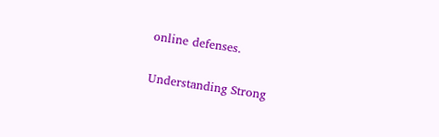online defenses.

Understanding Strong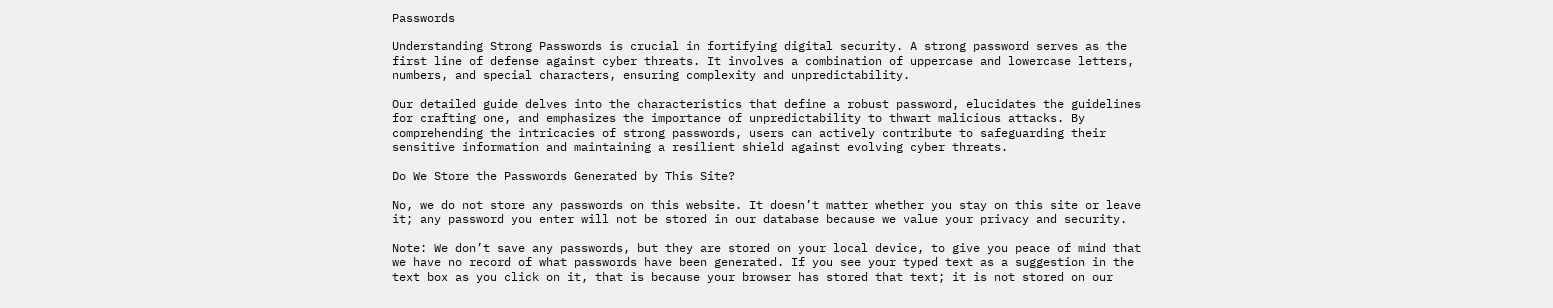Passwords

Understanding Strong Passwords is crucial in fortifying digital security. A strong password serves as the first line of defense against cyber threats. It involves a combination of uppercase and lowercase letters, numbers, and special characters, ensuring complexity and unpredictability.

Our detailed guide delves into the characteristics that define a robust password, elucidates the guidelines for crafting one, and emphasizes the importance of unpredictability to thwart malicious attacks. By comprehending the intricacies of strong passwords, users can actively contribute to safeguarding their sensitive information and maintaining a resilient shield against evolving cyber threats.

Do We Store the Passwords Generated by This Site?

No, we do not store any passwords on this website. It doesn’t matter whether you stay on this site or leave it; any password you enter will not be stored in our database because we value your privacy and security.

Note: We don’t save any passwords, but they are stored on your local device, to give you peace of mind that we have no record of what passwords have been generated. If you see your typed text as a suggestion in the text box as you click on it, that is because your browser has stored that text; it is not stored on our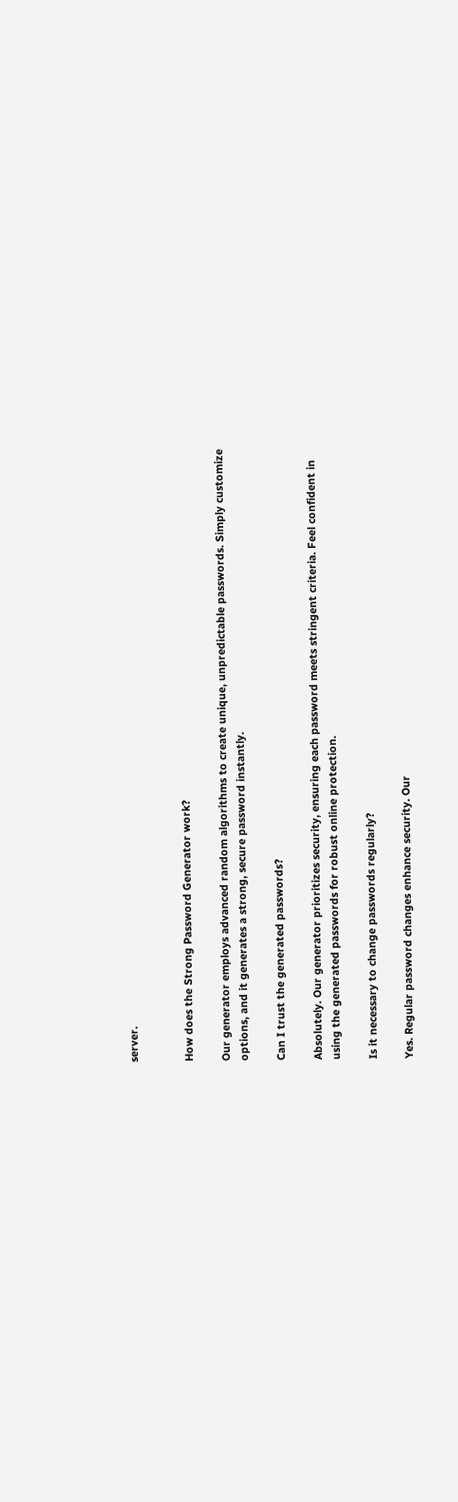server.


How does the Strong Password Generator work?

Our generator employs advanced random algorithms to create unique, unpredictable passwords. Simply customize options, and it generates a strong, secure password instantly.

Can I trust the generated passwords?

Absolutely. Our generator prioritizes security, ensuring each password meets stringent criteria. Feel confident in using the generated passwords for robust online protection.

Is it necessary to change passwords regularly?

Yes. Regular password changes enhance security. Our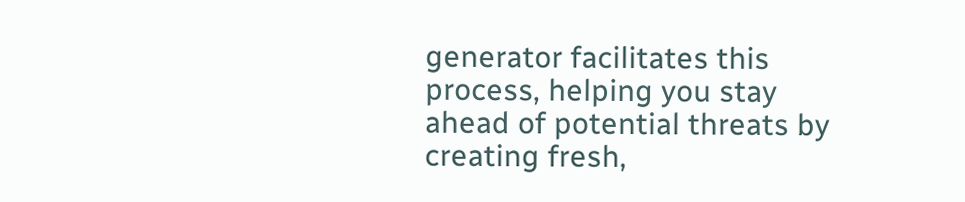generator facilitates this process, helping you stay ahead of potential threats by creating fresh,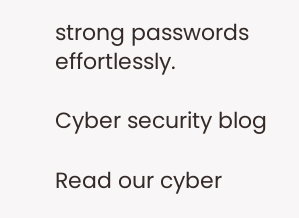strong passwords effortlessly.

Cyber security blog

Read our cyber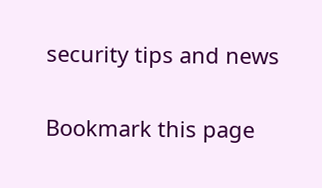security tips and news

Bookmark this page